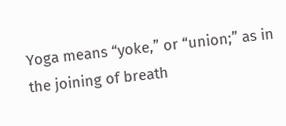Yoga means “yoke,” or “union;” as in the joining of breath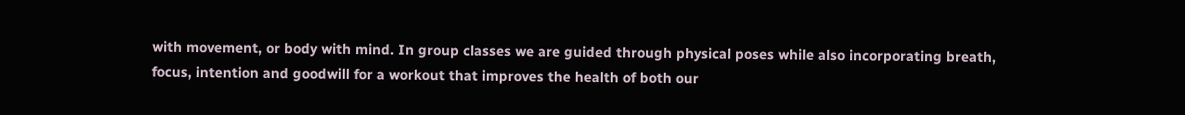with movement, or body with mind. In group classes we are guided through physical poses while also incorporating breath, focus, intention and goodwill for a workout that improves the health of both our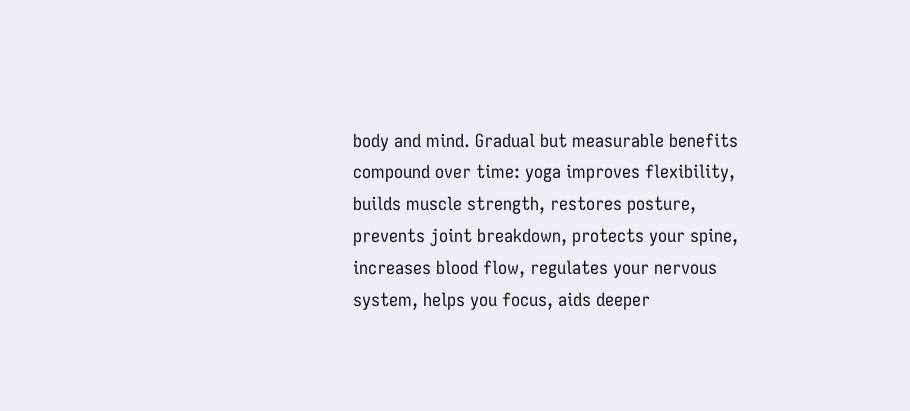body and mind. Gradual but measurable benefits compound over time: yoga improves flexibility, builds muscle strength, restores posture, prevents joint breakdown, protects your spine, increases blood flow, regulates your nervous system, helps you focus, aids deeper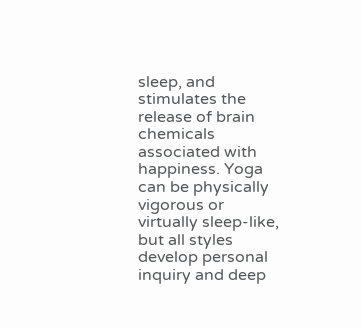sleep, and stimulates the release of brain chemicals associated with happiness. Yoga can be physically vigorous or virtually sleep-like, but all styles develop personal inquiry and deep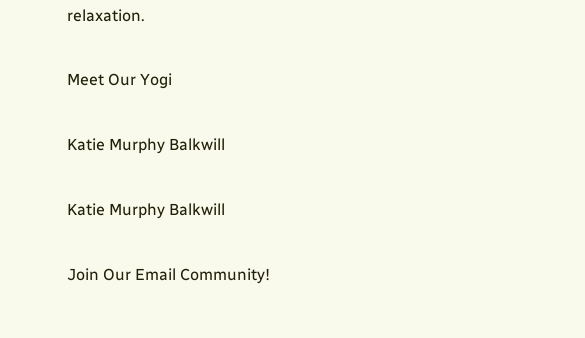relaxation.

Meet Our Yogi

Katie Murphy Balkwill

Katie Murphy Balkwill

Join Our Email Community!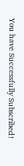You have Successfully Subscribed!